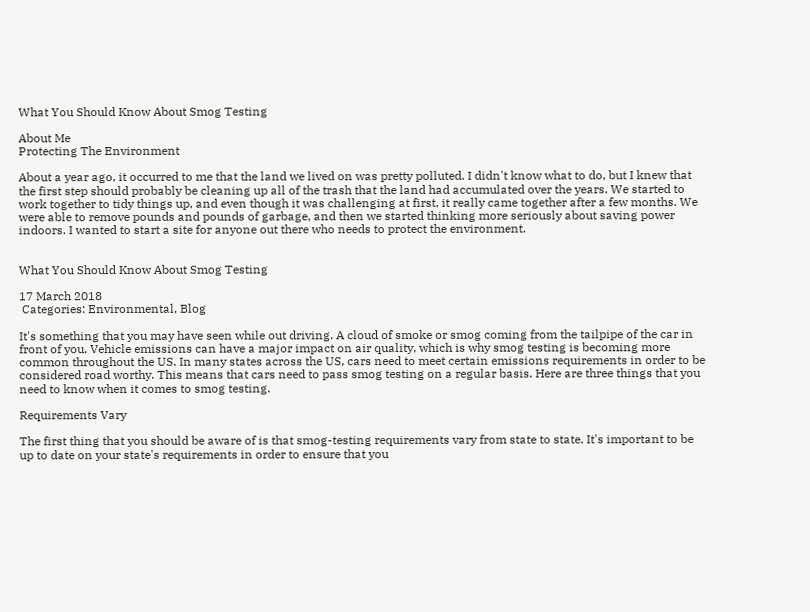What You Should Know About Smog Testing

About Me
Protecting The Environment

About a year ago, it occurred to me that the land we lived on was pretty polluted. I didn't know what to do, but I knew that the first step should probably be cleaning up all of the trash that the land had accumulated over the years. We started to work together to tidy things up, and even though it was challenging at first, it really came together after a few months. We were able to remove pounds and pounds of garbage, and then we started thinking more seriously about saving power indoors. I wanted to start a site for anyone out there who needs to protect the environment.


What You Should Know About Smog Testing

17 March 2018
 Categories: Environmental, Blog

It's something that you may have seen while out driving. A cloud of smoke or smog coming from the tailpipe of the car in front of you. Vehicle emissions can have a major impact on air quality, which is why smog testing is becoming more common throughout the US. In many states across the US, cars need to meet certain emissions requirements in order to be considered road worthy. This means that cars need to pass smog testing on a regular basis. Here are three things that you need to know when it comes to smog testing.

Requirements Vary

The first thing that you should be aware of is that smog-testing requirements vary from state to state. It's important to be up to date on your state's requirements in order to ensure that you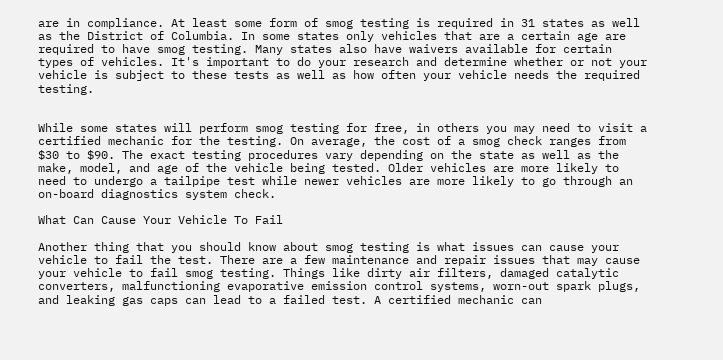are in compliance. At least some form of smog testing is required in 31 states as well as the District of Columbia. In some states only vehicles that are a certain age are required to have smog testing. Many states also have waivers available for certain types of vehicles. It's important to do your research and determine whether or not your vehicle is subject to these tests as well as how often your vehicle needs the required testing.


While some states will perform smog testing for free, in others you may need to visit a certified mechanic for the testing. On average, the cost of a smog check ranges from $30 to $90. The exact testing procedures vary depending on the state as well as the make, model, and age of the vehicle being tested. Older vehicles are more likely to need to undergo a tailpipe test while newer vehicles are more likely to go through an on-board diagnostics system check.

What Can Cause Your Vehicle To Fail

Another thing that you should know about smog testing is what issues can cause your vehicle to fail the test. There are a few maintenance and repair issues that may cause your vehicle to fail smog testing. Things like dirty air filters, damaged catalytic converters, malfunctioning evaporative emission control systems, worn-out spark plugs, and leaking gas caps can lead to a failed test. A certified mechanic can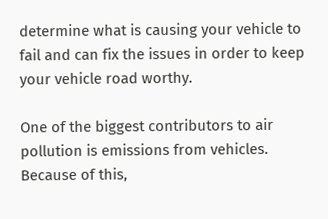determine what is causing your vehicle to fail and can fix the issues in order to keep your vehicle road worthy.

One of the biggest contributors to air pollution is emissions from vehicles. Because of this,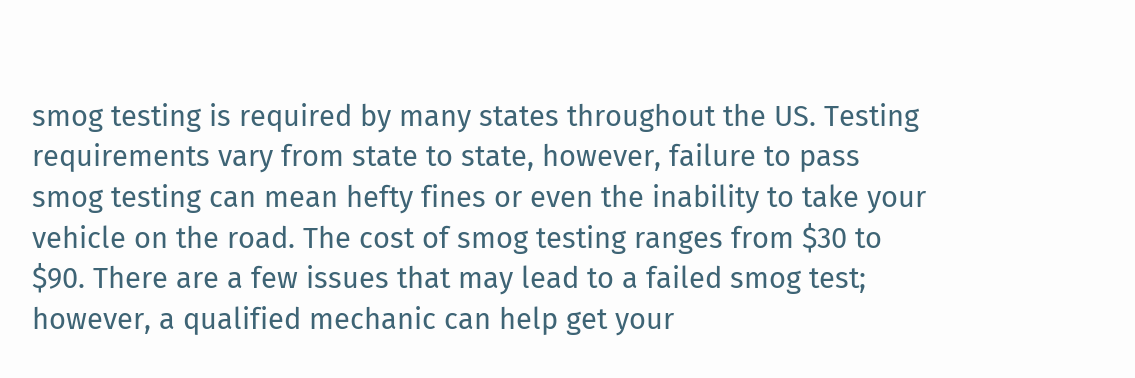smog testing is required by many states throughout the US. Testing requirements vary from state to state, however, failure to pass smog testing can mean hefty fines or even the inability to take your vehicle on the road. The cost of smog testing ranges from $30 to $90. There are a few issues that may lead to a failed smog test; however, a qualified mechanic can help get your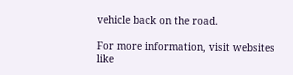vehicle back on the road.

For more information, visit websites like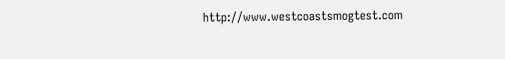http://www.westcoastsmogtest.com